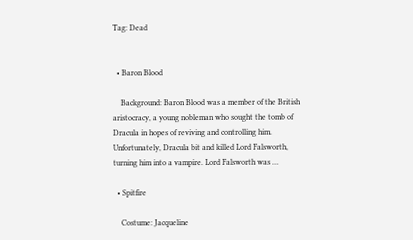Tag: Dead


  • Baron Blood

    Background: Baron Blood was a member of the British aristocracy, a young nobleman who sought the tomb of Dracula in hopes of reviving and controlling him. Unfortunately, Dracula bit and killed Lord Falsworth, turning him into a vampire. Lord Falsworth was …

  • Spitfire

    Costume: Jacqueline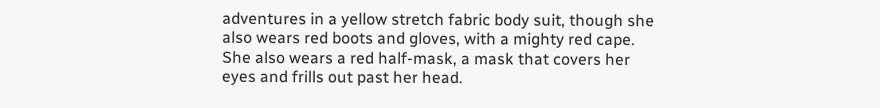adventures in a yellow stretch fabric body suit, though she also wears red boots and gloves, with a mighty red cape. She also wears a red half-mask, a mask that covers her eyes and frills out past her head.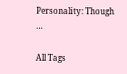Personality: Though …

All Tags